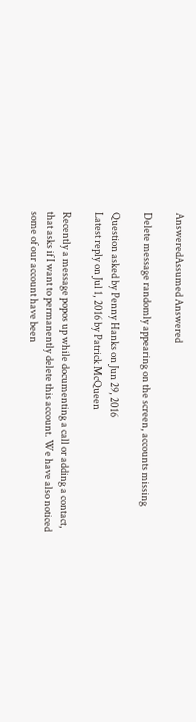AnsweredAssumed Answered

Delete message randomly appearing on the screen, accounts missing

Question asked by Penny Hanks on Jun 29, 2016
Latest reply on Jul 1, 2016 by Patrick McQueen

Recently a message popos up while documenting a call or adding a contact, that asks if I want to permanently delete this account. We have also noticed some of our account have been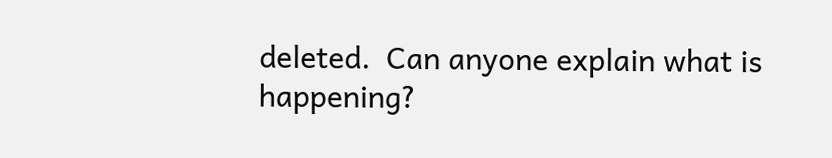deleted.  Can anyone explain what is happening?